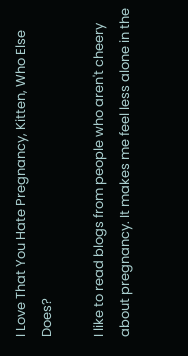I Love That You Hate Pregnancy, Kitten, Who Else Does?

I like to read blogs from people who aren't cheery about pregnancy. It makes me feel less alone in the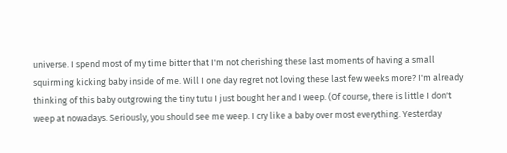universe. I spend most of my time bitter that I'm not cherishing these last moments of having a small squirming kicking baby inside of me. Will I one day regret not loving these last few weeks more? I'm already thinking of this baby outgrowing the tiny tutu I just bought her and I weep. (Of course, there is little I don't weep at nowadays. Seriously, you should see me weep. I cry like a baby over most everything. Yesterday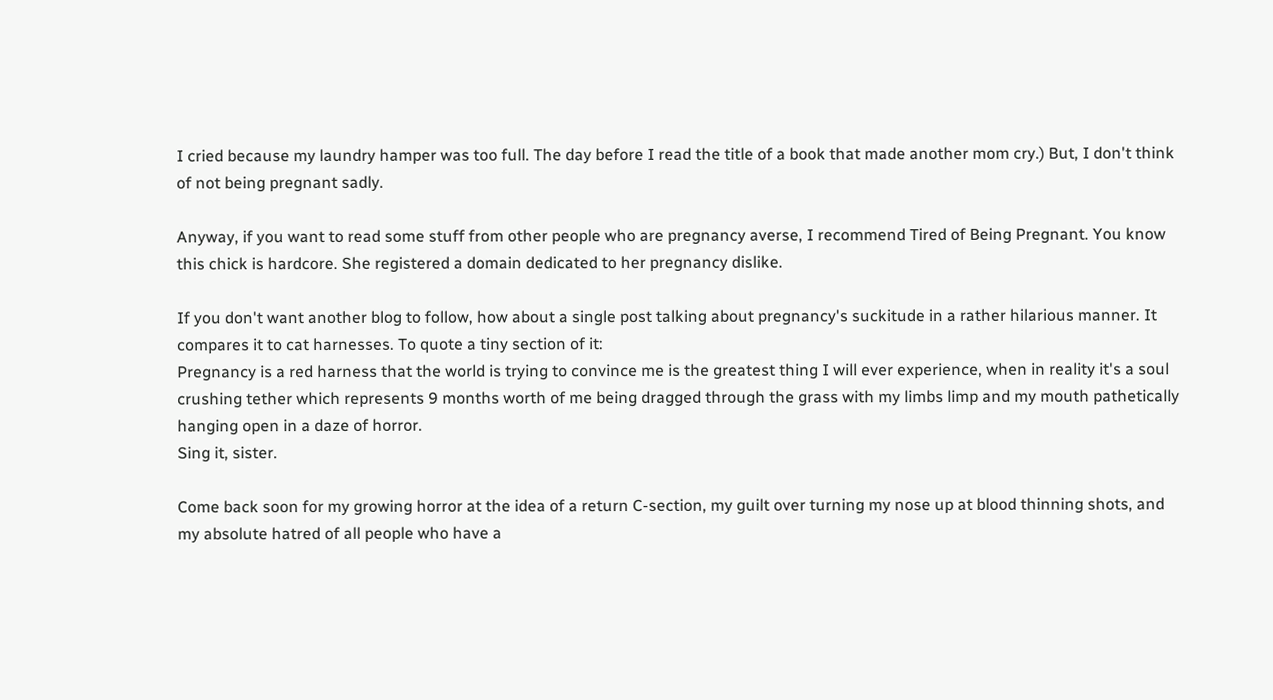I cried because my laundry hamper was too full. The day before I read the title of a book that made another mom cry.) But, I don't think of not being pregnant sadly.

Anyway, if you want to read some stuff from other people who are pregnancy averse, I recommend Tired of Being Pregnant. You know this chick is hardcore. She registered a domain dedicated to her pregnancy dislike.

If you don't want another blog to follow, how about a single post talking about pregnancy's suckitude in a rather hilarious manner. It compares it to cat harnesses. To quote a tiny section of it:
Pregnancy is a red harness that the world is trying to convince me is the greatest thing I will ever experience, when in reality it's a soul crushing tether which represents 9 months worth of me being dragged through the grass with my limbs limp and my mouth pathetically hanging open in a daze of horror.
Sing it, sister.

Come back soon for my growing horror at the idea of a return C-section, my guilt over turning my nose up at blood thinning shots, and my absolute hatred of all people who have a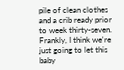pile of clean clothes and a crib ready prior to week thirty-seven.  Frankly, I think we're just going to let this baby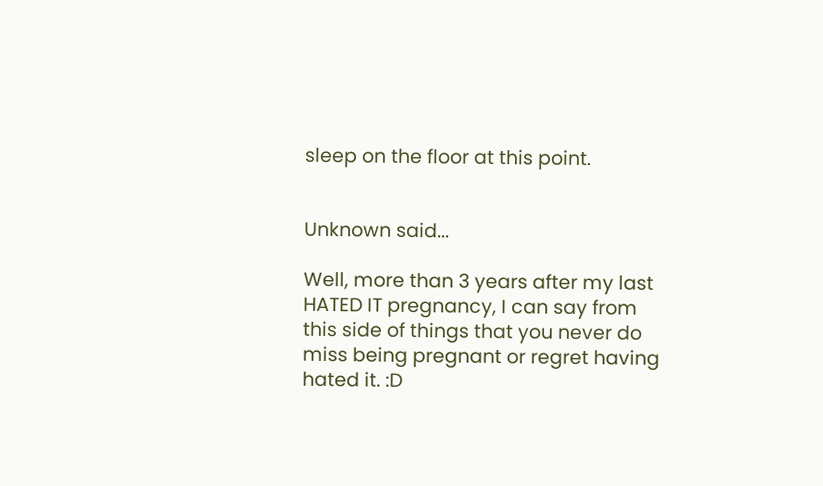sleep on the floor at this point.


Unknown said...

Well, more than 3 years after my last HATED IT pregnancy, I can say from this side of things that you never do miss being pregnant or regret having hated it. :D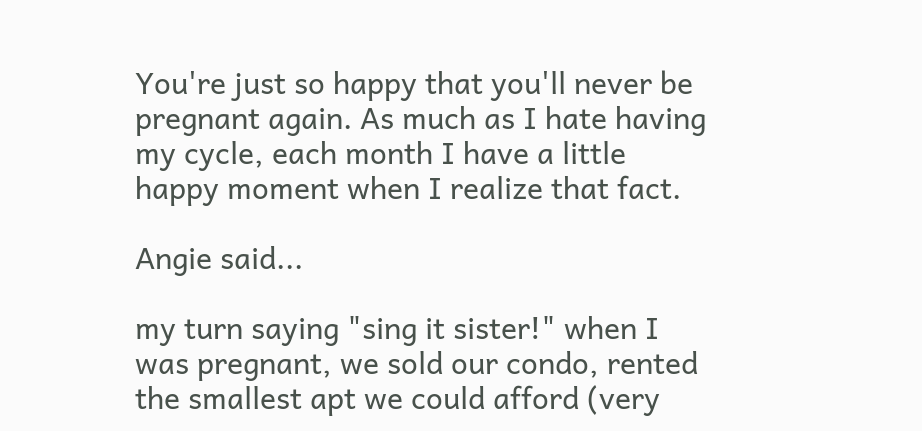You're just so happy that you'll never be pregnant again. As much as I hate having my cycle, each month I have a little happy moment when I realize that fact.

Angie said...

my turn saying "sing it sister!" when I was pregnant, we sold our condo, rented the smallest apt we could afford (very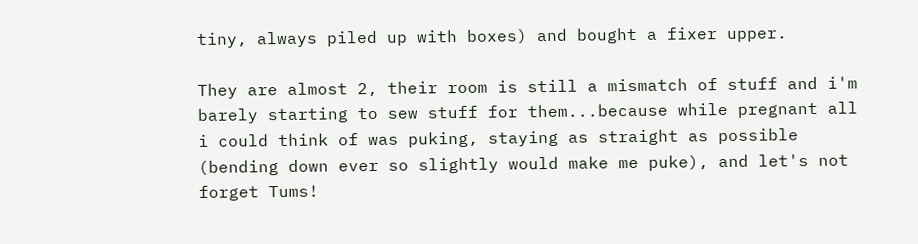tiny, always piled up with boxes) and bought a fixer upper.

They are almost 2, their room is still a mismatch of stuff and i'm barely starting to sew stuff for them...because while pregnant all i could think of was puking, staying as straight as possible (bending down ever so slightly would make me puke), and let's not forget Tums!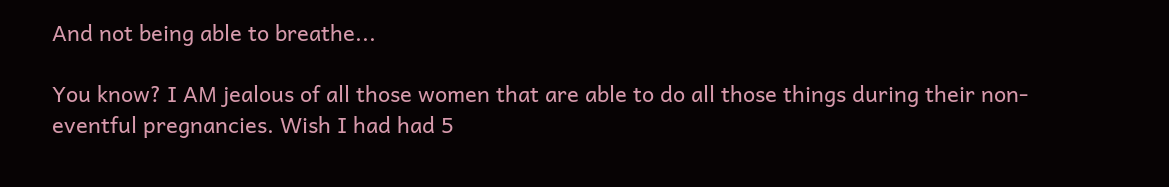And not being able to breathe...

You know? I AM jealous of all those women that are able to do all those things during their non-eventful pregnancies. Wish I had had 5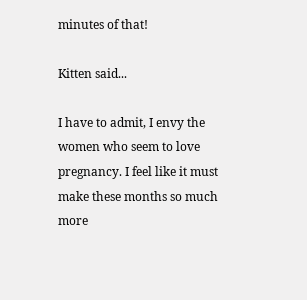minutes of that!

Kitten said...

I have to admit, I envy the women who seem to love pregnancy. I feel like it must make these months so much more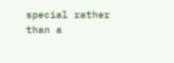special rather than a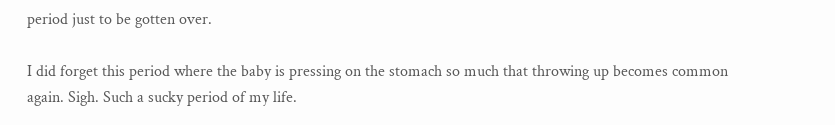period just to be gotten over.

I did forget this period where the baby is pressing on the stomach so much that throwing up becomes common again. Sigh. Such a sucky period of my life.